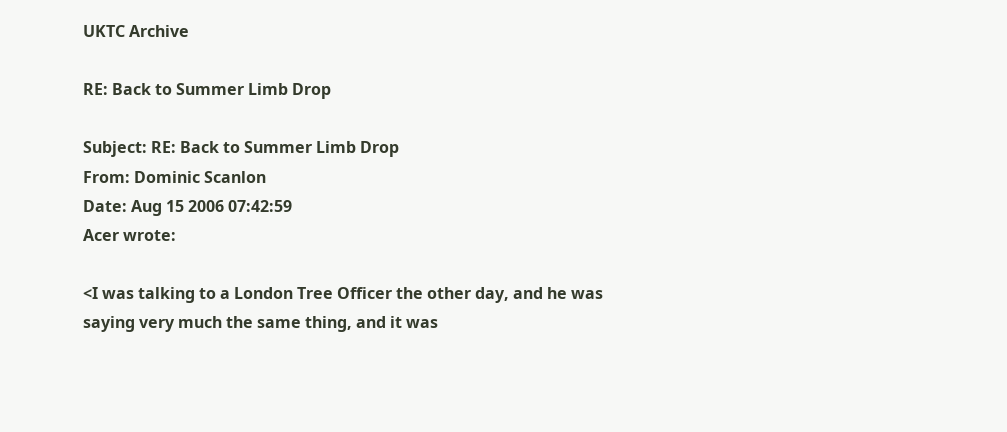UKTC Archive

RE: Back to Summer Limb Drop

Subject: RE: Back to Summer Limb Drop
From: Dominic Scanlon
Date: Aug 15 2006 07:42:59
Acer wrote:

<I was talking to a London Tree Officer the other day, and he was
saying very much the same thing, and it was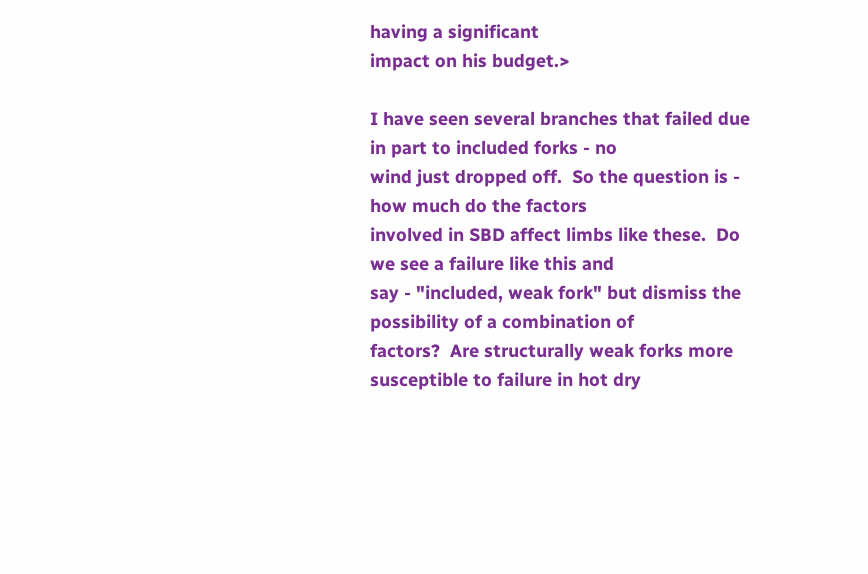having a significant
impact on his budget.>

I have seen several branches that failed due in part to included forks - no
wind just dropped off.  So the question is - how much do the factors
involved in SBD affect limbs like these.  Do we see a failure like this and
say - "included, weak fork" but dismiss the possibility of a combination of
factors?  Are structurally weak forks more susceptible to failure in hot dry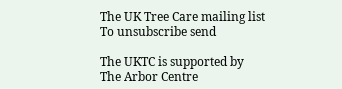The UK Tree Care mailing list
To unsubscribe send

The UKTC is supported by The Arbor Centre